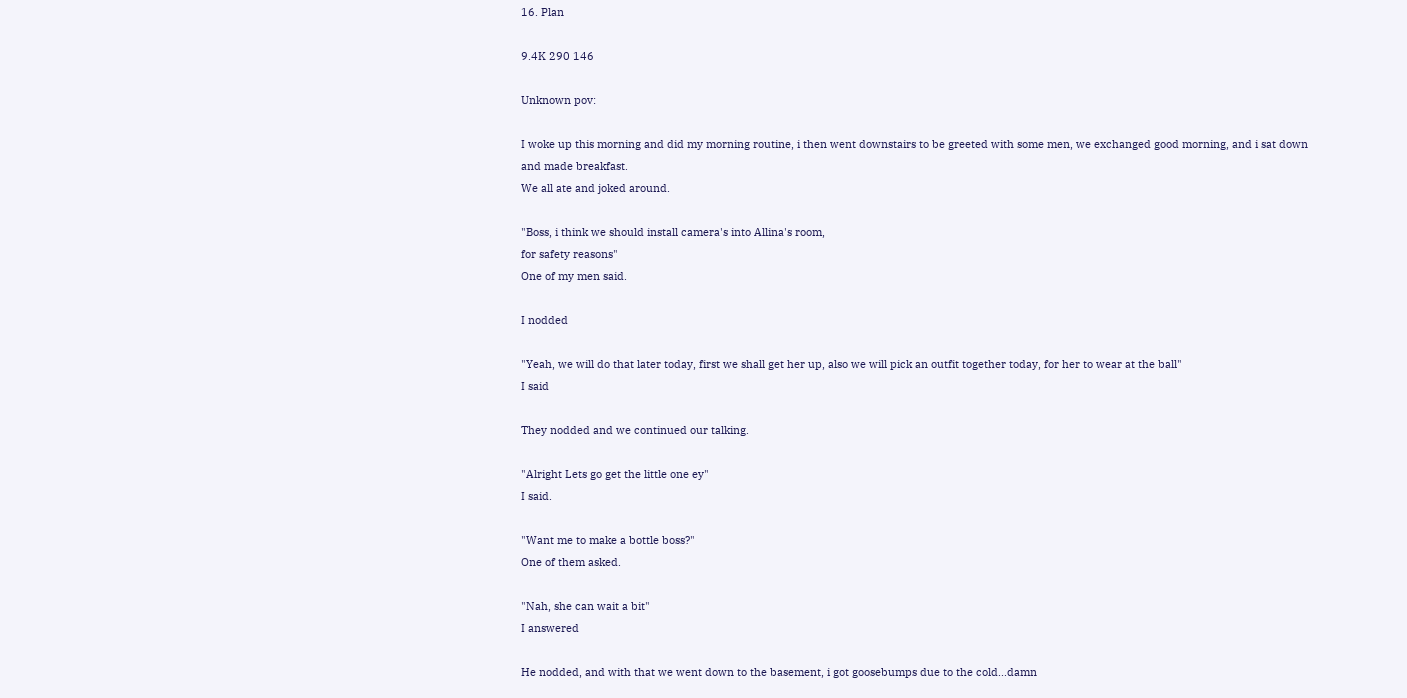16. Plan

9.4K 290 146

Unknown pov:

I woke up this morning and did my morning routine, i then went downstairs to be greeted with some men, we exchanged good morning, and i sat down and made breakfast.
We all ate and joked around.

"Boss, i think we should install camera's into Allina's room,
for safety reasons"
One of my men said.

I nodded

"Yeah, we will do that later today, first we shall get her up, also we will pick an outfit together today, for her to wear at the ball"
I said

They nodded and we continued our talking.

"Alright Lets go get the little one ey"
I said.

"Want me to make a bottle boss?"
One of them asked.

"Nah, she can wait a bit"
I answered

He nodded, and with that we went down to the basement, i got goosebumps due to the cold...damn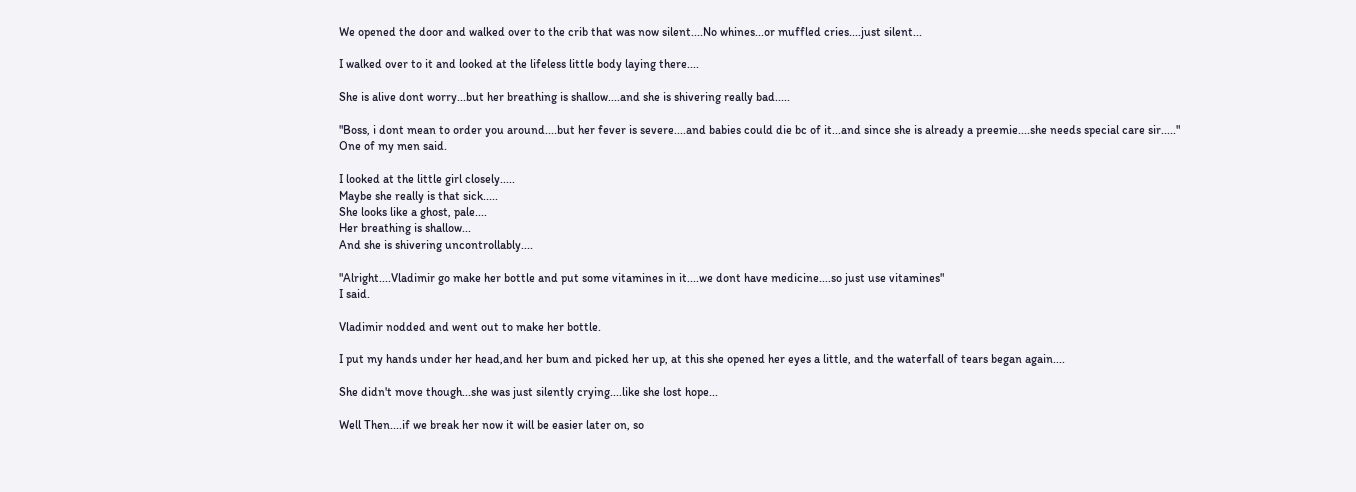We opened the door and walked over to the crib that was now silent....No whines...or muffled cries....just silent...

I walked over to it and looked at the lifeless little body laying there....

She is alive dont worry...but her breathing is shallow....and she is shivering really bad.....

"Boss, i dont mean to order you around....but her fever is severe....and babies could die bc of it...and since she is already a preemie....she needs special care sir....."
One of my men said.

I looked at the little girl closely.....
Maybe she really is that sick.....
She looks like a ghost, pale....
Her breathing is shallow...
And she is shivering uncontrollably....

"Alright....Vladimir go make her bottle and put some vitamines in it....we dont have medicine....so just use vitamines"
I said.

Vladimir nodded and went out to make her bottle.

I put my hands under her head,and her bum and picked her up, at this she opened her eyes a little, and the waterfall of tears began again....

She didn't move though...she was just silently crying....like she lost hope...

Well Then....if we break her now it will be easier later on, so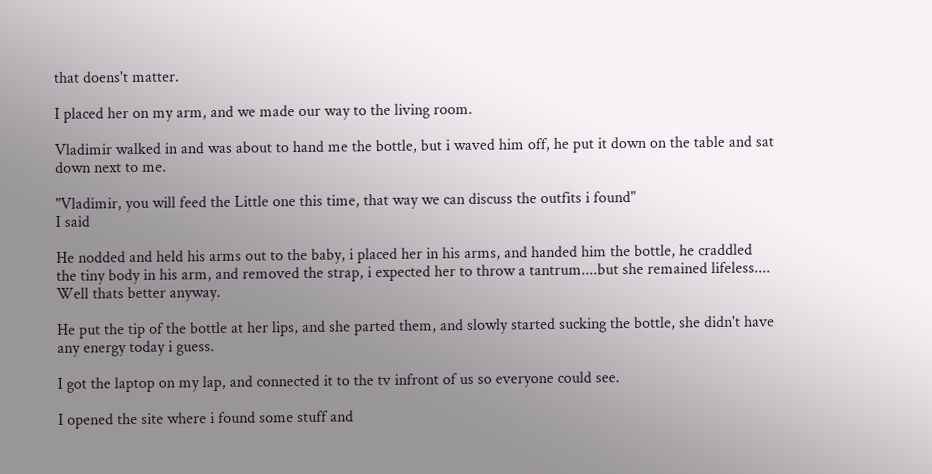that doens't matter.

I placed her on my arm, and we made our way to the living room.

Vladimir walked in and was about to hand me the bottle, but i waved him off, he put it down on the table and sat down next to me.

"Vladimir, you will feed the Little one this time, that way we can discuss the outfits i found"
I said

He nodded and held his arms out to the baby, i placed her in his arms, and handed him the bottle, he craddled the tiny body in his arm, and removed the strap, i expected her to throw a tantrum....but she remained lifeless....
Well thats better anyway.

He put the tip of the bottle at her lips, and she parted them, and slowly started sucking the bottle, she didn't have any energy today i guess.

I got the laptop on my lap, and connected it to the tv infront of us so everyone could see.

I opened the site where i found some stuff and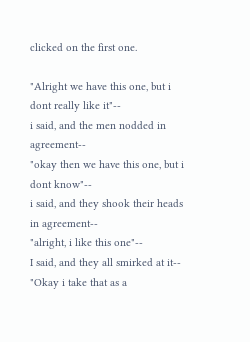clicked on the first one.

"Alright we have this one, but i dont really like it"--
i said, and the men nodded in agreement--
"okay then we have this one, but i dont know"--
i said, and they shook their heads in agreement--
"alright, i like this one"--
I said, and they all smirked at it-- "Okay i take that as a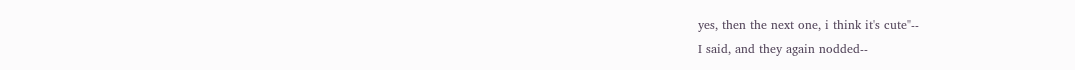yes, then the next one, i think it's cute"--
I said, and they again nodded--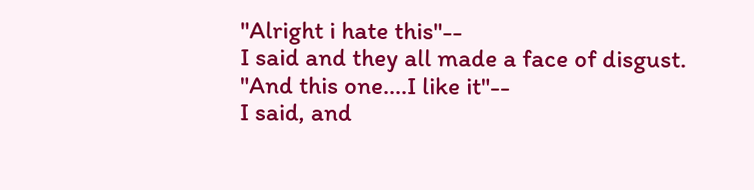"Alright i hate this"--
I said and they all made a face of disgust.
"And this one....I like it"--
I said, and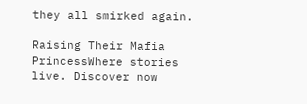they all smirked again.

Raising Their Mafia PrincessWhere stories live. Discover now